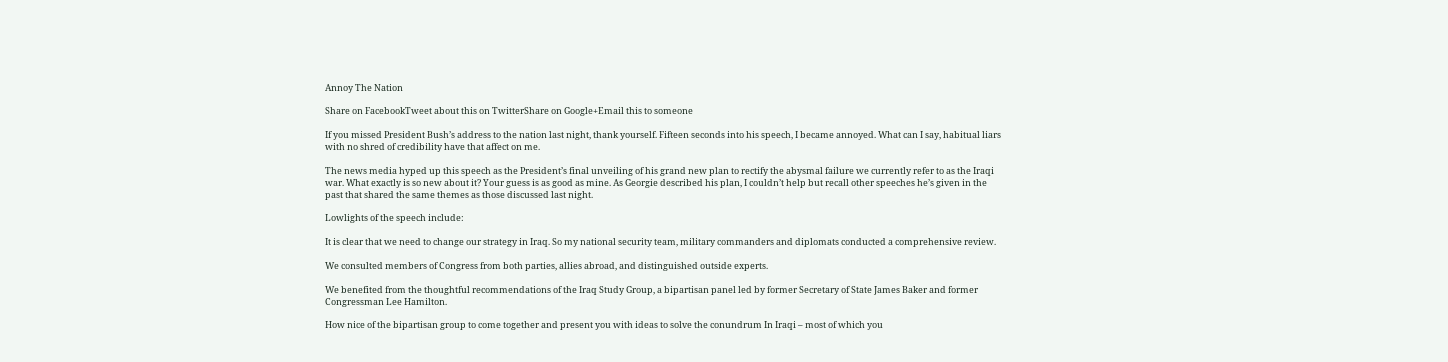Annoy The Nation

Share on FacebookTweet about this on TwitterShare on Google+Email this to someone

If you missed President Bush’s address to the nation last night, thank yourself. Fifteen seconds into his speech, I became annoyed. What can I say, habitual liars with no shred of credibility have that affect on me.

The news media hyped up this speech as the President’s final unveiling of his grand new plan to rectify the abysmal failure we currently refer to as the Iraqi war. What exactly is so new about it? Your guess is as good as mine. As Georgie described his plan, I couldn’t help but recall other speeches he’s given in the past that shared the same themes as those discussed last night.

Lowlights of the speech include:

It is clear that we need to change our strategy in Iraq. So my national security team, military commanders and diplomats conducted a comprehensive review.

We consulted members of Congress from both parties, allies abroad, and distinguished outside experts.

We benefited from the thoughtful recommendations of the Iraq Study Group, a bipartisan panel led by former Secretary of State James Baker and former Congressman Lee Hamilton.

How nice of the bipartisan group to come together and present you with ideas to solve the conundrum In Iraqi – most of which you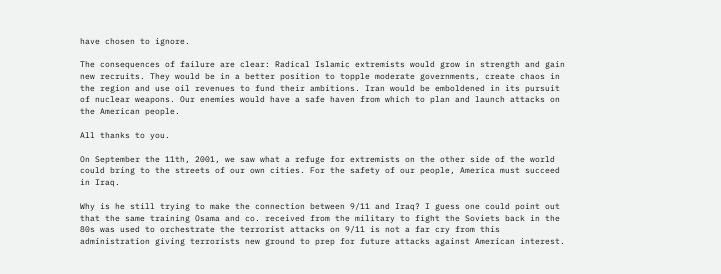have chosen to ignore.

The consequences of failure are clear: Radical Islamic extremists would grow in strength and gain new recruits. They would be in a better position to topple moderate governments, create chaos in the region and use oil revenues to fund their ambitions. Iran would be emboldened in its pursuit of nuclear weapons. Our enemies would have a safe haven from which to plan and launch attacks on the American people.

All thanks to you.

On September the 11th, 2001, we saw what a refuge for extremists on the other side of the world could bring to the streets of our own cities. For the safety of our people, America must succeed in Iraq.

Why is he still trying to make the connection between 9/11 and Iraq? I guess one could point out that the same training Osama and co. received from the military to fight the Soviets back in the 80s was used to orchestrate the terrorist attacks on 9/11 is not a far cry from this administration giving terrorists new ground to prep for future attacks against American interest.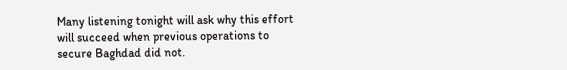Many listening tonight will ask why this effort will succeed when previous operations to secure Baghdad did not.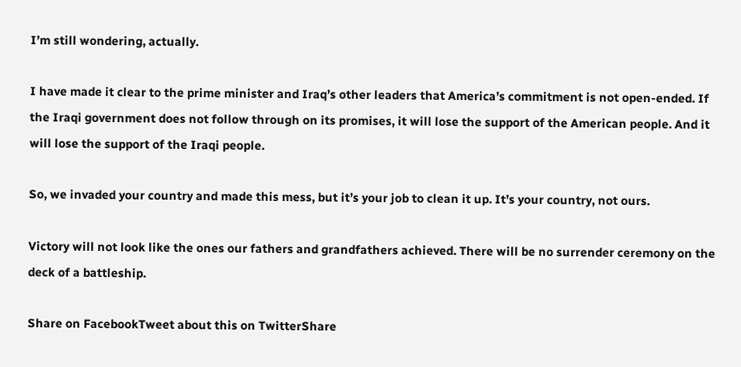I’m still wondering, actually.

I have made it clear to the prime minister and Iraq’s other leaders that America’s commitment is not open-ended. If the Iraqi government does not follow through on its promises, it will lose the support of the American people. And it will lose the support of the Iraqi people.

So, we invaded your country and made this mess, but it’s your job to clean it up. It’s your country, not ours.

Victory will not look like the ones our fathers and grandfathers achieved. There will be no surrender ceremony on the deck of a battleship.

Share on FacebookTweet about this on TwitterShare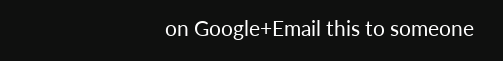on Google+Email this to someone